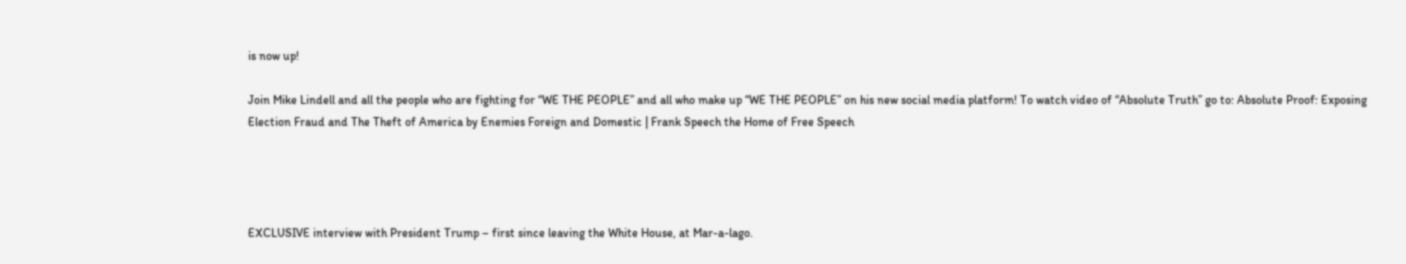is now up!

Join Mike Lindell and all the people who are fighting for “WE THE PEOPLE” and all who make up “WE THE PEOPLE” on his new social media platform! To watch video of “Absolute Truth” go to: Absolute Proof: Exposing Election Fraud and The Theft of America by Enemies Foreign and Domestic | Frank Speech the Home of Free Speech




EXCLUSIVE interview with President Trump – first since leaving the White House, at Mar-a-lago.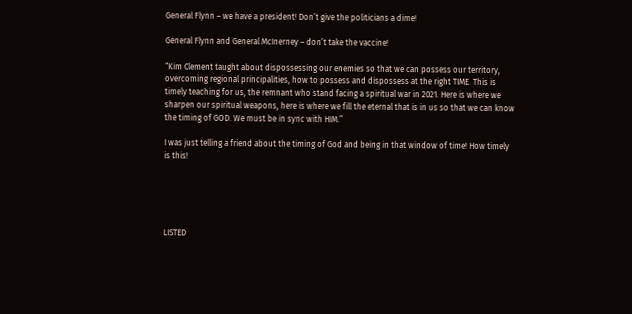General Flynn – we have a president! Don’t give the politicians a dime!

General Flynn and General McInerney – don’t take the vaccine!

“Kim Clement taught about dispossessing our enemies so that we can possess our territory, overcoming regional principalities, how to possess and dispossess at the right TIME. This is timely teaching for us, the remnant who stand facing a spiritual war in 2021. Here is where we sharpen our spiritual weapons, here is where we fill the eternal that is in us so that we can know the timing of GOD. We must be in sync with HIM.”

I was just telling a friend about the timing of God and being in that window of time! How timely is this!





LISTED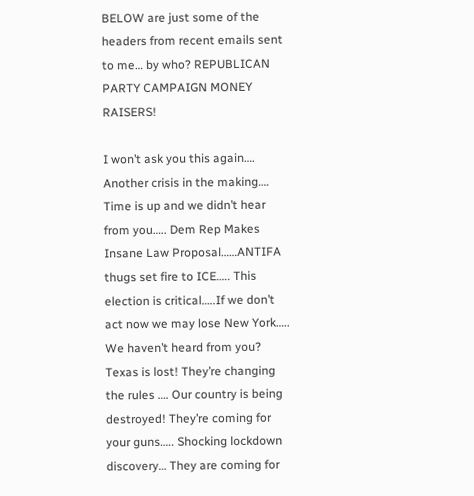BELOW are just some of the headers from recent emails sent to me… by who? REPUBLICAN PARTY CAMPAIGN MONEY RAISERS!

I won’t ask you this again…. Another crisis in the making…. Time is up and we didn’t hear from you….. Dem Rep Makes Insane Law Proposal……ANTIFA thugs set fire to ICE….. This election is critical…..If we don’t act now we may lose New York….. We haven’t heard from you? Texas is lost! They’re changing the rules …. Our country is being destroyed! They’re coming for your guns….. Shocking lockdown discovery… They are coming for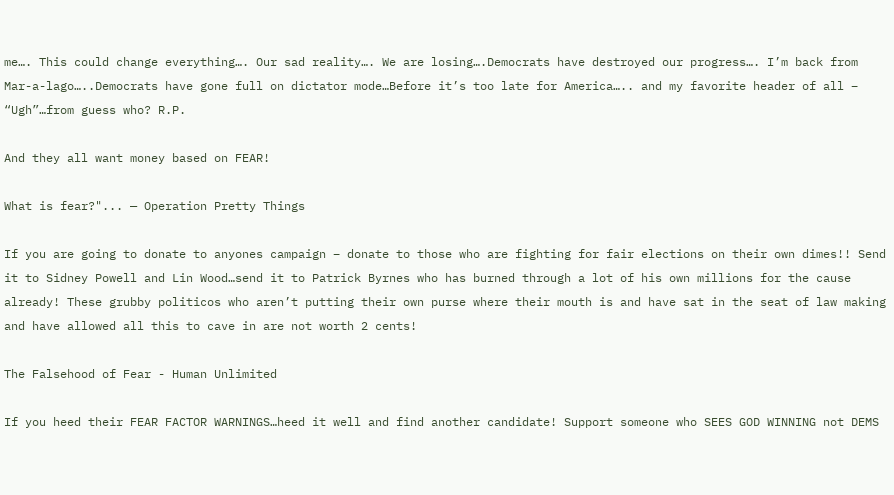me…. This could change everything…. Our sad reality…. We are losing….Democrats have destroyed our progress…. I’m back from Mar-a-lago…..Democrats have gone full on dictator mode…Before it’s too late for America….. and my favorite header of all – “Ugh”…from guess who? R.P.

And they all want money based on FEAR!

What is fear?"... — Operation Pretty Things

If you are going to donate to anyones campaign – donate to those who are fighting for fair elections on their own dimes!! Send it to Sidney Powell and Lin Wood…send it to Patrick Byrnes who has burned through a lot of his own millions for the cause already! These grubby politicos who aren’t putting their own purse where their mouth is and have sat in the seat of law making and have allowed all this to cave in are not worth 2 cents!

The Falsehood of Fear - Human Unlimited

If you heed their FEAR FACTOR WARNINGS…heed it well and find another candidate! Support someone who SEES GOD WINNING not DEMS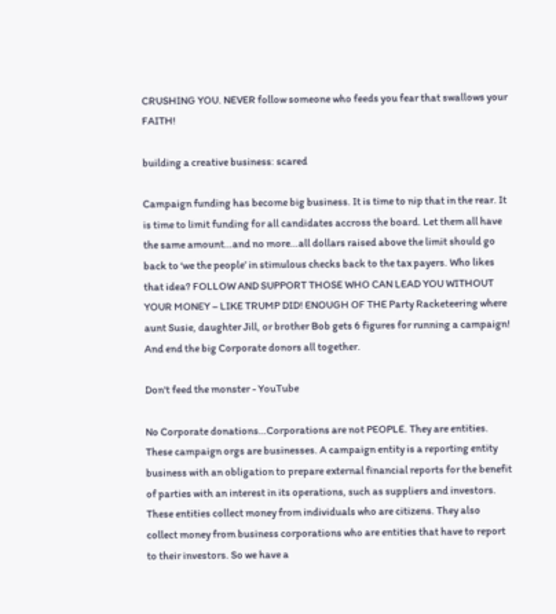CRUSHING YOU. NEVER follow someone who feeds you fear that swallows your FAITH!

building a creative business: scared

Campaign funding has become big business. It is time to nip that in the rear. It is time to limit funding for all candidates accross the board. Let them all have the same amount…and no more…all dollars raised above the limit should go back to ‘we the people’ in stimulous checks back to the tax payers. Who likes that idea? FOLLOW AND SUPPORT THOSE WHO CAN LEAD YOU WITHOUT YOUR MONEY – LIKE TRUMP DID! ENOUGH OF THE Party Racketeering where aunt Susie, daughter Jill, or brother Bob gets 6 figures for running a campaign! And end the big Corporate donors all together.

Don't feed the monster - YouTube

No Corporate donations…Corporations are not PEOPLE. They are entities. These campaign orgs are businesses. A campaign entity is a reporting entity business with an obligation to prepare external financial reports for the benefit of parties with an interest in its operations, such as suppliers and investors.  These entities collect money from individuals who are citizens. They also collect money from business corporations who are entities that have to report to their investors. So we have a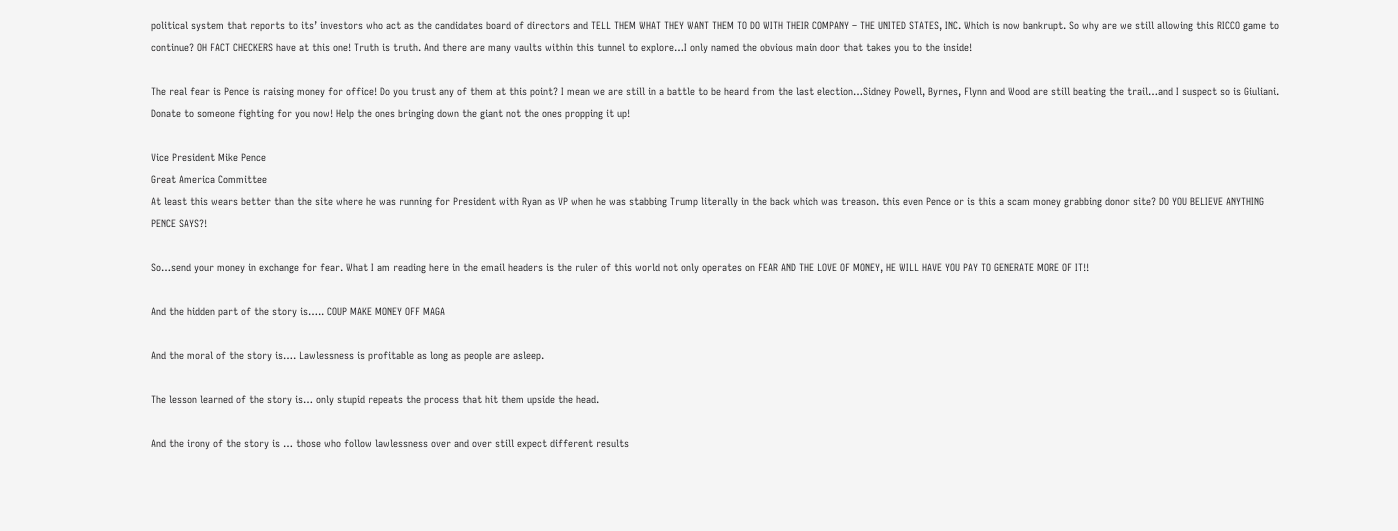political system that reports to its’ investors who act as the candidates board of directors and TELL THEM WHAT THEY WANT THEM TO DO WITH THEIR COMPANY – THE UNITED STATES, INC. Which is now bankrupt. So why are we still allowing this RICCO game to continue? OH FACT CHECKERS have at this one! Truth is truth. And there are many vaults within this tunnel to explore…I only named the obvious main door that takes you to the inside!

The real fear is Pence is raising money for office! Do you trust any of them at this point? I mean we are still in a battle to be heard from the last election…Sidney Powell, Byrnes, Flynn and Wood are still beating the trail…and I suspect so is Giuliani. Donate to someone fighting for you now! Help the ones bringing down the giant not the ones propping it up!

Vice President Mike Pence
Great America Committee
At least this wears better than the site where he was running for President with Ryan as VP when he was stabbing Trump literally in the back which was treason. this even Pence or is this a scam money grabbing donor site? DO YOU BELIEVE ANYTHING PENCE SAYS?!

So…send your money in exchange for fear. What I am reading here in the email headers is the ruler of this world not only operates on FEAR AND THE LOVE OF MONEY, HE WILL HAVE YOU PAY TO GENERATE MORE OF IT!!

And the hidden part of the story is….. COUP MAKE MONEY OFF MAGA

And the moral of the story is…. Lawlessness is profitable as long as people are asleep.

The lesson learned of the story is… only stupid repeats the process that hit them upside the head.

And the irony of the story is … those who follow lawlessness over and over still expect different results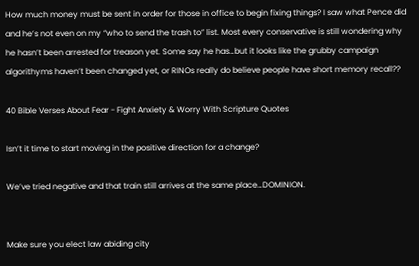How much money must be sent in order for those in office to begin fixing things? I saw what Pence did and he’s not even on my “who to send the trash to” list. Most every conservative is still wondering why he hasn’t been arrested for treason yet. Some say he has…but it looks like the grubby campaign algorithyms haven’t been changed yet, or RINOs really do believe people have short memory recall??

40 Bible Verses About Fear - Fight Anxiety & Worry With Scripture Quotes

Isn’t it time to start moving in the positive direction for a change?

We’ve tried negative and that train still arrives at the same place…DOMINION.


Make sure you elect law abiding city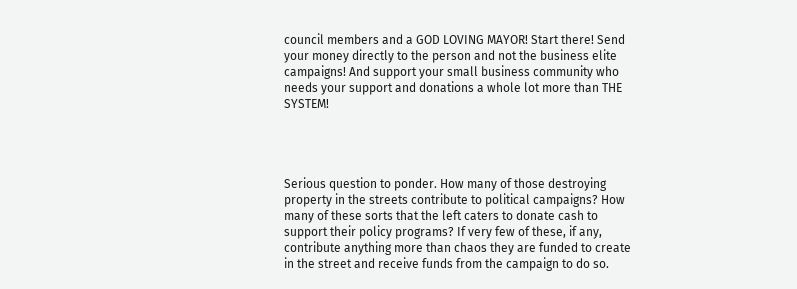council members and a GOD LOVING MAYOR! Start there! Send your money directly to the person and not the business elite campaigns! And support your small business community who needs your support and donations a whole lot more than THE SYSTEM!




Serious question to ponder. How many of those destroying property in the streets contribute to political campaigns? How many of these sorts that the left caters to donate cash to support their policy programs? If very few of these, if any, contribute anything more than chaos they are funded to create in the street and receive funds from the campaign to do so.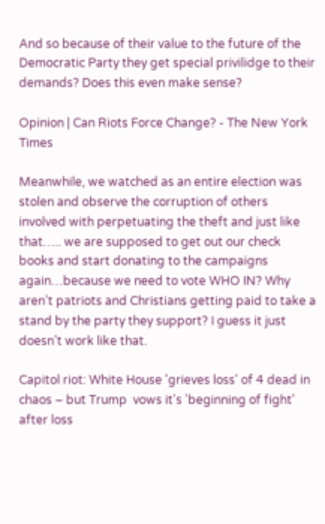And so because of their value to the future of the Democratic Party they get special privilidge to their demands? Does this even make sense?

Opinion | Can Riots Force Change? - The New York Times

Meanwhile, we watched as an entire election was stolen and observe the corruption of others involved with perpetuating the theft and just like that….. we are supposed to get out our check books and start donating to the campaigns again…because we need to vote WHO IN? Why aren’t patriots and Christians getting paid to take a stand by the party they support? I guess it just doesn’t work like that.

Capitol riot: White House 'grieves loss' of 4 dead in chaos – but Trump  vows it's 'beginning of fight' after loss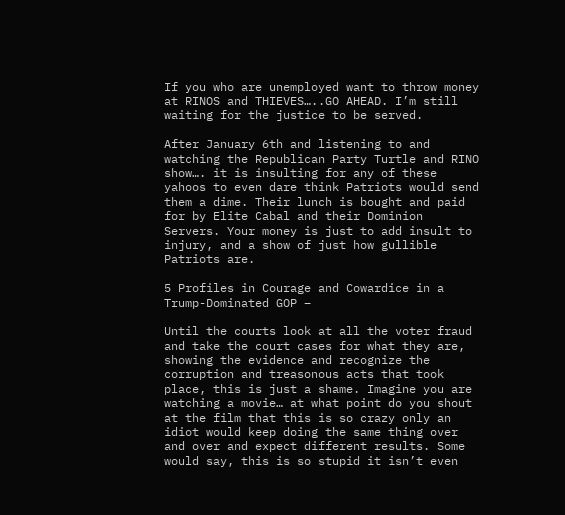If you who are unemployed want to throw money at RINOS and THIEVES…..GO AHEAD. I’m still waiting for the justice to be served.

After January 6th and listening to and watching the Republican Party Turtle and RINO show…. it is insulting for any of these yahoos to even dare think Patriots would send them a dime. Their lunch is bought and paid for by Elite Cabal and their Dominion Servers. Your money is just to add insult to injury, and a show of just how gullible Patriots are.

5 Profiles in Courage and Cowardice in a Trump-Dominated GOP –

Until the courts look at all the voter fraud and take the court cases for what they are, showing the evidence and recognize the corruption and treasonous acts that took place, this is just a shame. Imagine you are watching a movie… at what point do you shout at the film that this is so crazy only an idiot would keep doing the same thing over and over and expect different results. Some would say, this is so stupid it isn’t even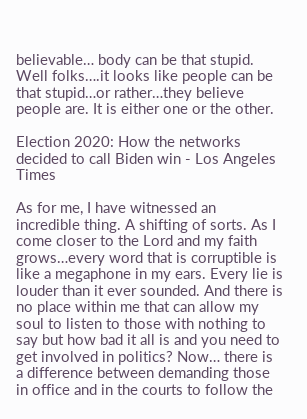believable… body can be that stupid. Well folks….it looks like people can be that stupid…or rather…they believe people are. It is either one or the other.

Election 2020: How the networks decided to call Biden win - Los Angeles  Times

As for me, I have witnessed an incredible thing. A shifting of sorts. As I come closer to the Lord and my faith grows…every word that is corruptible is like a megaphone in my ears. Every lie is louder than it ever sounded. And there is no place within me that can allow my soul to listen to those with nothing to say but how bad it all is and you need to get involved in politics? Now… there is a difference between demanding those in office and in the courts to follow the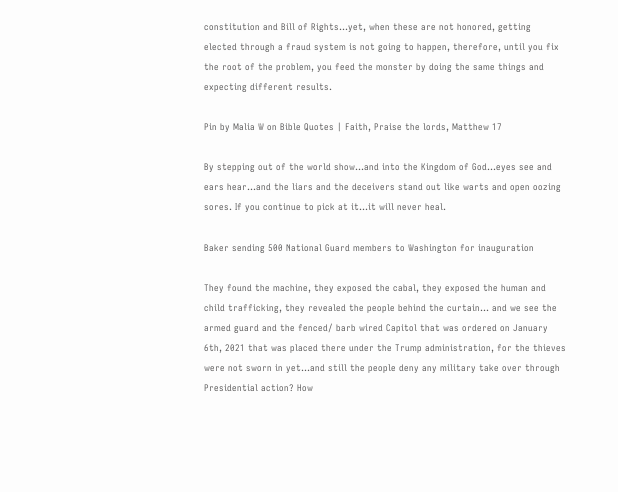constitution and Bill of Rights…yet, when these are not honored, getting elected through a fraud system is not going to happen, therefore, until you fix the root of the problem, you feed the monster by doing the same things and expecting different results.

Pin by Malia W on Bible Quotes | Faith, Praise the lords, Matthew 17

By stepping out of the world show…and into the Kingdom of God…eyes see and ears hear…and the liars and the deceivers stand out like warts and open oozing sores. If you continue to pick at it…it will never heal.

Baker sending 500 National Guard members to Washington for inauguration

They found the machine, they exposed the cabal, they exposed the human and child trafficking, they revealed the people behind the curtain… and we see the armed guard and the fenced/ barb wired Capitol that was ordered on January 6th, 2021 that was placed there under the Trump administration, for the thieves were not sworn in yet…and still the people deny any military take over through Presidential action? How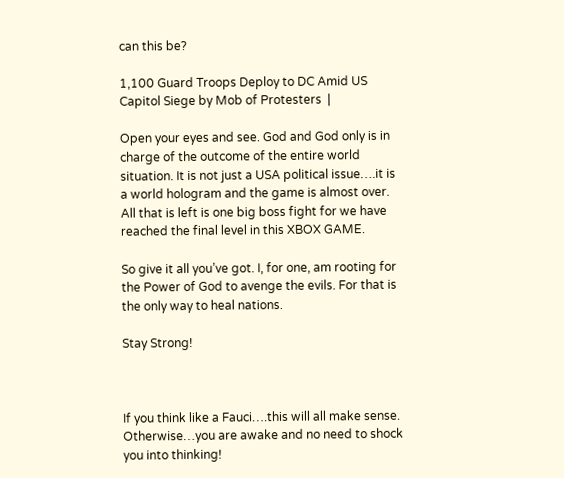can this be?

1,100 Guard Troops Deploy to DC Amid US Capitol Siege by Mob of Protesters  |

Open your eyes and see. God and God only is in charge of the outcome of the entire world situation. It is not just a USA political issue….it is a world hologram and the game is almost over. All that is left is one big boss fight for we have reached the final level in this XBOX GAME.

So give it all you’ve got. I, for one, am rooting for the Power of God to avenge the evils. For that is the only way to heal nations.

Stay Strong!



If you think like a Fauci….this will all make sense. Otherwise…you are awake and no need to shock you into thinking!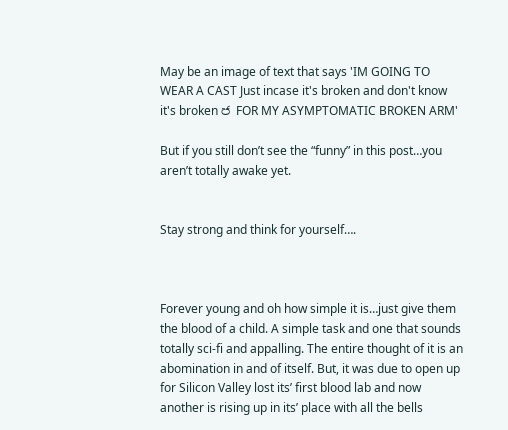May be an image of text that says 'IM GOING TO WEAR A CAST Just incase it's broken and don't know it's broken ජ FOR MY ASYMPTOMATIC BROKEN ARM'

But if you still don’t see the “funny” in this post…you aren’t totally awake yet.


Stay strong and think for yourself….



Forever young and oh how simple it is…just give them the blood of a child. A simple task and one that sounds totally sci-fi and appalling. The entire thought of it is an abomination in and of itself. But, it was due to open up for Silicon Valley lost its’ first blood lab and now another is rising up in its’ place with all the bells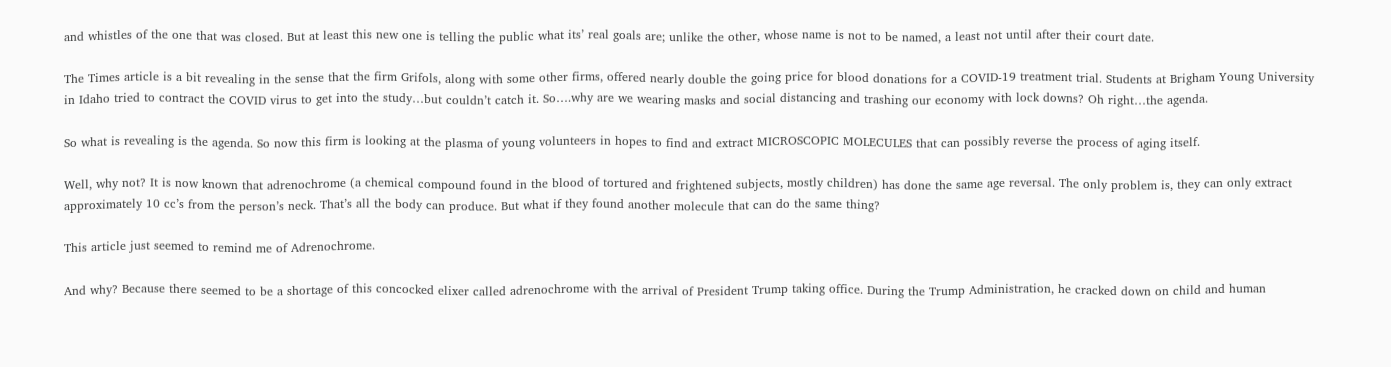and whistles of the one that was closed. But at least this new one is telling the public what its’ real goals are; unlike the other, whose name is not to be named, a least not until after their court date.

The Times article is a bit revealing in the sense that the firm Grifols, along with some other firms, offered nearly double the going price for blood donations for a COVID-19 treatment trial. Students at Brigham Young University in Idaho tried to contract the COVID virus to get into the study…but couldn’t catch it. So….why are we wearing masks and social distancing and trashing our economy with lock downs? Oh right…the agenda.

So what is revealing is the agenda. So now this firm is looking at the plasma of young volunteers in hopes to find and extract MICROSCOPIC MOLECULES that can possibly reverse the process of aging itself.

Well, why not? It is now known that adrenochrome (a chemical compound found in the blood of tortured and frightened subjects, mostly children) has done the same age reversal. The only problem is, they can only extract approximately 10 cc’s from the person’s neck. That’s all the body can produce. But what if they found another molecule that can do the same thing?

This article just seemed to remind me of Adrenochrome.

And why? Because there seemed to be a shortage of this concocked elixer called adrenochrome with the arrival of President Trump taking office. During the Trump Administration, he cracked down on child and human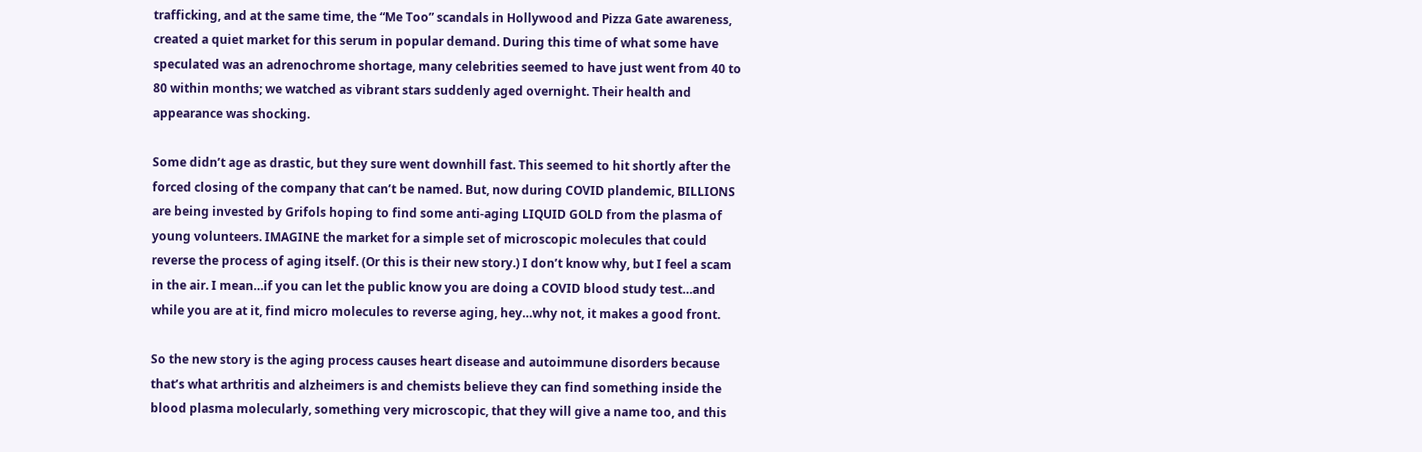trafficking, and at the same time, the “Me Too” scandals in Hollywood and Pizza Gate awareness, created a quiet market for this serum in popular demand. During this time of what some have speculated was an adrenochrome shortage, many celebrities seemed to have just went from 40 to 80 within months; we watched as vibrant stars suddenly aged overnight. Their health and appearance was shocking.

Some didn’t age as drastic, but they sure went downhill fast. This seemed to hit shortly after the forced closing of the company that can’t be named. But, now during COVID plandemic, BILLIONS are being invested by Grifols hoping to find some anti-aging LIQUID GOLD from the plasma of young volunteers. IMAGINE the market for a simple set of microscopic molecules that could reverse the process of aging itself. (Or this is their new story.) I don’t know why, but I feel a scam in the air. I mean…if you can let the public know you are doing a COVID blood study test…and while you are at it, find micro molecules to reverse aging, hey…why not, it makes a good front.

So the new story is the aging process causes heart disease and autoimmune disorders because that’s what arthritis and alzheimers is and chemists believe they can find something inside the blood plasma molecularly, something very microscopic, that they will give a name too, and this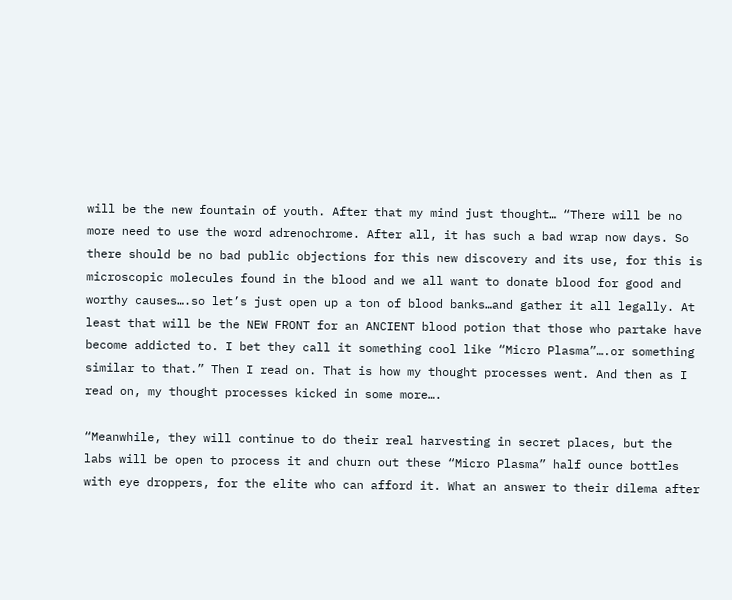will be the new fountain of youth. After that my mind just thought… “There will be no more need to use the word adrenochrome. After all, it has such a bad wrap now days. So there should be no bad public objections for this new discovery and its use, for this is microscopic molecules found in the blood and we all want to donate blood for good and worthy causes….so let’s just open up a ton of blood banks…and gather it all legally. At least that will be the NEW FRONT for an ANCIENT blood potion that those who partake have become addicted to. I bet they call it something cool like “Micro Plasma”….or something similar to that.” Then I read on. That is how my thought processes went. And then as I read on, my thought processes kicked in some more….

“Meanwhile, they will continue to do their real harvesting in secret places, but the labs will be open to process it and churn out these “Micro Plasma” half ounce bottles with eye droppers, for the elite who can afford it. What an answer to their dilema after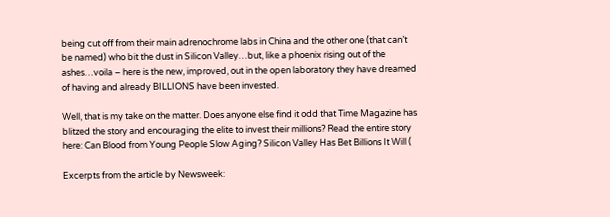being cut off from their main adrenochrome labs in China and the other one (that can’t be named) who bit the dust in Silicon Valley…but, like a phoenix rising out of the ashes…voila – here is the new, improved, out in the open laboratory they have dreamed of having and already BILLIONS have been invested.

Well, that is my take on the matter. Does anyone else find it odd that Time Magazine has blitzed the story and encouraging the elite to invest their millions? Read the entire story here: Can Blood from Young People Slow Aging? Silicon Valley Has Bet Billions It Will (

Excerpts from the article by Newsweek: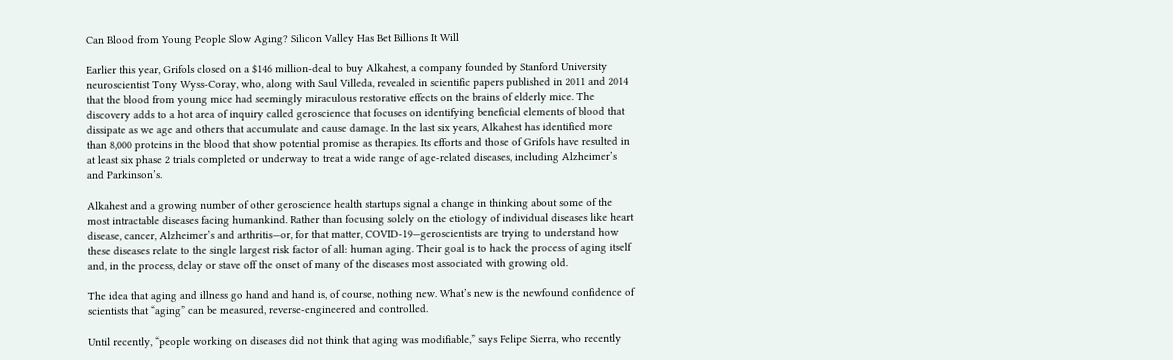Can Blood from Young People Slow Aging? Silicon Valley Has Bet Billions It Will

Earlier this year, Grifols closed on a $146 million-deal to buy Alkahest, a company founded by Stanford University neuroscientist Tony Wyss-Coray, who, along with Saul Villeda, revealed in scientific papers published in 2011 and 2014 that the blood from young mice had seemingly miraculous restorative effects on the brains of elderly mice. The discovery adds to a hot area of inquiry called geroscience that focuses on identifying beneficial elements of blood that dissipate as we age and others that accumulate and cause damage. In the last six years, Alkahest has identified more than 8,000 proteins in the blood that show potential promise as therapies. Its efforts and those of Grifols have resulted in at least six phase 2 trials completed or underway to treat a wide range of age-related diseases, including Alzheimer’s and Parkinson’s.

Alkahest and a growing number of other geroscience health startups signal a change in thinking about some of the most intractable diseases facing humankind. Rather than focusing solely on the etiology of individual diseases like heart disease, cancer, Alzheimer’s and arthritis—or, for that matter, COVID-19—geroscientists are trying to understand how these diseases relate to the single largest risk factor of all: human aging. Their goal is to hack the process of aging itself and, in the process, delay or stave off the onset of many of the diseases most associated with growing old.

The idea that aging and illness go hand and hand is, of course, nothing new. What’s new is the newfound confidence of scientists that “aging” can be measured, reverse-engineered and controlled.

Until recently, “people working on diseases did not think that aging was modifiable,” says Felipe Sierra, who recently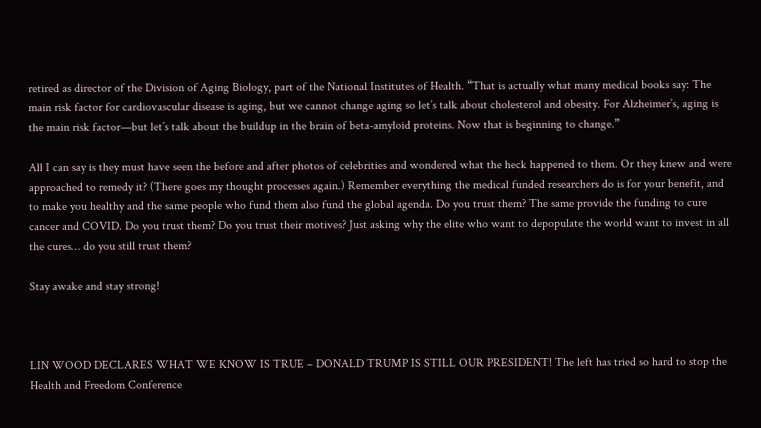retired as director of the Division of Aging Biology, part of the National Institutes of Health. “That is actually what many medical books say: The main risk factor for cardiovascular disease is aging, but we cannot change aging so let’s talk about cholesterol and obesity. For Alzheimer’s, aging is the main risk factor—but let’s talk about the buildup in the brain of beta-amyloid proteins. Now that is beginning to change.”

All I can say is they must have seen the before and after photos of celebrities and wondered what the heck happened to them. Or they knew and were approached to remedy it? (There goes my thought processes again.) Remember everything the medical funded researchers do is for your benefit, and to make you healthy and the same people who fund them also fund the global agenda. Do you trust them? The same provide the funding to cure cancer and COVID. Do you trust them? Do you trust their motives? Just asking why the elite who want to depopulate the world want to invest in all the cures… do you still trust them?

Stay awake and stay strong!



LIN WOOD DECLARES WHAT WE KNOW IS TRUE – DONALD TRUMP IS STILL OUR PRESIDENT! The left has tried so hard to stop the Health and Freedom Conference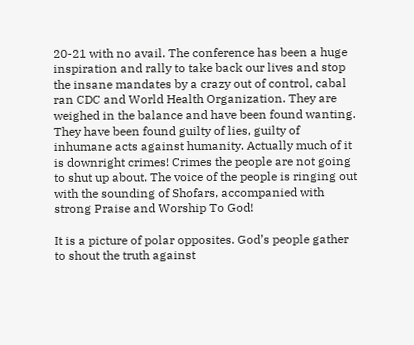20-21 with no avail. The conference has been a huge inspiration and rally to take back our lives and stop the insane mandates by a crazy out of control, cabal ran CDC and World Health Organization. They are weighed in the balance and have been found wanting. They have been found guilty of lies, guilty of inhumane acts against humanity. Actually much of it is downright crimes! Crimes the people are not going to shut up about. The voice of the people is ringing out with the sounding of Shofars, accompanied with strong Praise and Worship To God!

It is a picture of polar opposites. God’s people gather to shout the truth against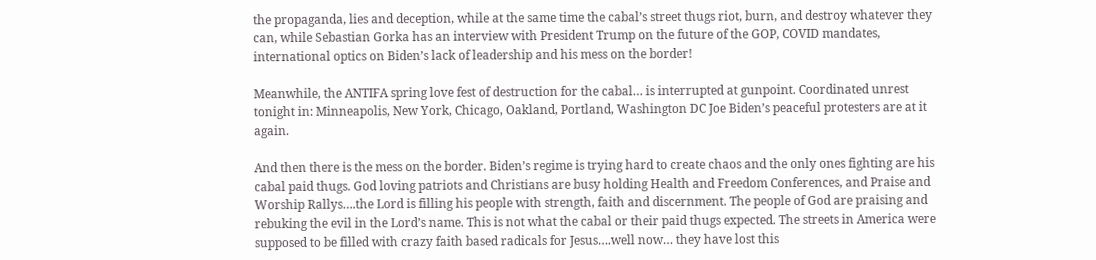the propaganda, lies and deception, while at the same time the cabal’s street thugs riot, burn, and destroy whatever they can, while Sebastian Gorka has an interview with President Trump on the future of the GOP, COVID mandates, international optics on Biden’s lack of leadership and his mess on the border!

Meanwhile, the ANTIFA spring love fest of destruction for the cabal… is interrupted at gunpoint. Coordinated unrest tonight in: Minneapolis, New York, Chicago, Oakland, Portland, Washington DC Joe Biden’s peaceful protesters are at it again.

And then there is the mess on the border. Biden’s regime is trying hard to create chaos and the only ones fighting are his cabal paid thugs. God loving patriots and Christians are busy holding Health and Freedom Conferences, and Praise and Worship Rallys….the Lord is filling his people with strength, faith and discernment. The people of God are praising and rebuking the evil in the Lord’s name. This is not what the cabal or their paid thugs expected. The streets in America were supposed to be filled with crazy faith based radicals for Jesus….well now… they have lost this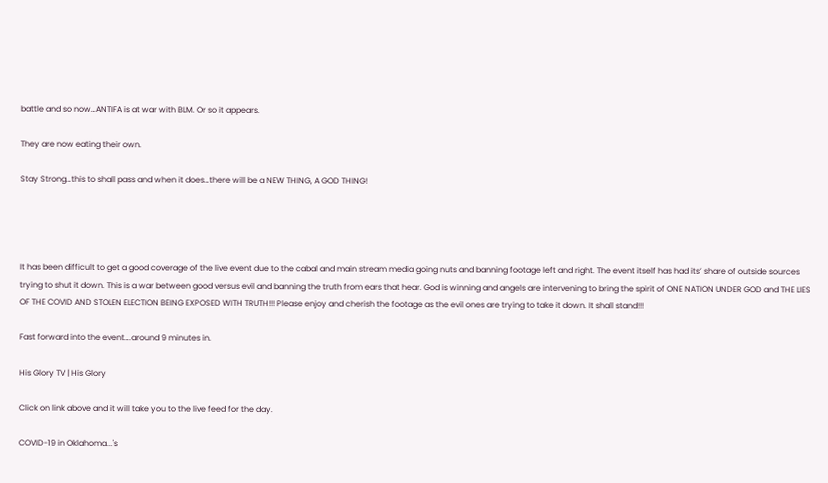battle and so now…ANTIFA is at war with BLM. Or so it appears.

They are now eating their own.

Stay Strong…this to shall pass and when it does…there will be a NEW THING, A GOD THING!




It has been difficult to get a good coverage of the live event due to the cabal and main stream media going nuts and banning footage left and right. The event itself has had its’ share of outside sources trying to shut it down. This is a war between good versus evil and banning the truth from ears that hear. God is winning and angels are intervening to bring the spirit of ONE NATION UNDER GOD and THE LIES OF THE COVID AND STOLEN ELECTION BEING EXPOSED WITH TRUTH!!! Please enjoy and cherish the footage as the evil ones are trying to take it down. It shall stand!!!

Fast forward into the event….around 9 minutes in.

His Glory TV | His Glory

Click on link above and it will take you to the live feed for the day.

COVID-19 in Oklahoma...'s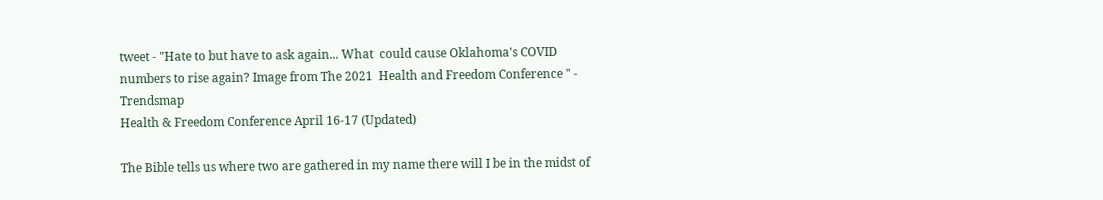tweet - "Hate to but have to ask again... What  could cause Oklahoma's COVID numbers to rise again? Image from The 2021  Health and Freedom Conference " - Trendsmap
Health & Freedom Conference April 16-17 (Updated)

The Bible tells us where two are gathered in my name there will I be in the midst of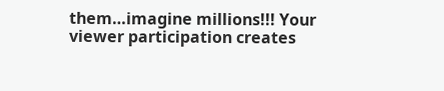them…imagine millions!!! Your viewer participation creates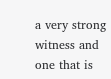a very strong witness and one that is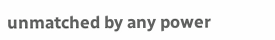unmatched by any power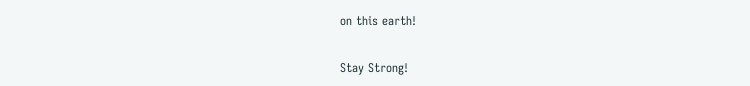on this earth!

Stay Strong!